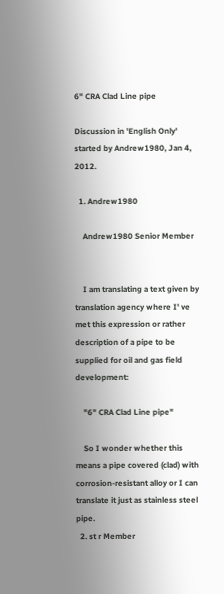6" CRA Clad Line pipe

Discussion in 'English Only' started by Andrew1980, Jan 4, 2012.

  1. Andrew1980

    Andrew1980 Senior Member


    I am translating a text given by translation agency where I' ve met this expression or rather description of a pipe to be supplied for oil and gas field development:

    "6" CRA Clad Line pipe"

    So I wonder whether this means a pipe covered (clad) with corrosion-resistant alloy or I can translate it just as stainless steel pipe.
  2. st r Member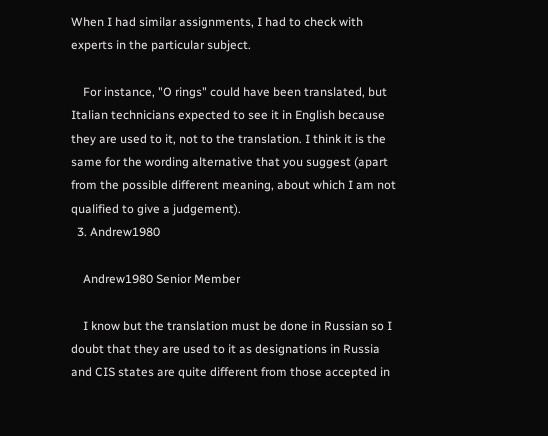When I had similar assignments, I had to check with experts in the particular subject.

    For instance, "O rings" could have been translated, but Italian technicians expected to see it in English because they are used to it, not to the translation. I think it is the same for the wording alternative that you suggest (apart from the possible different meaning, about which I am not qualified to give a judgement).
  3. Andrew1980

    Andrew1980 Senior Member

    I know but the translation must be done in Russian so I doubt that they are used to it as designations in Russia and CIS states are quite different from those accepted in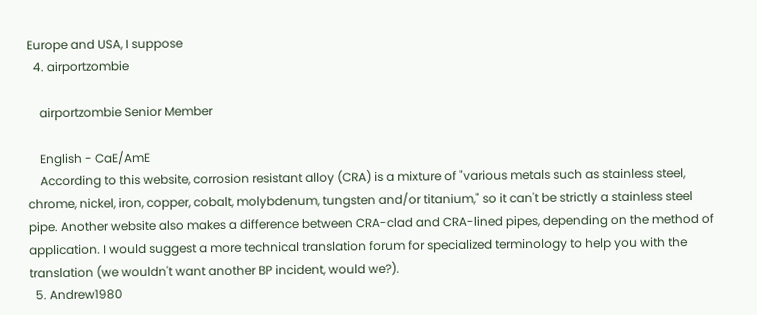Europe and USA, I suppose
  4. airportzombie

    airportzombie Senior Member

    English - CaE/AmE
    According to this website, corrosion resistant alloy (CRA) is a mixture of "various metals such as stainless steel, chrome, nickel, iron, copper, cobalt, molybdenum, tungsten and/or titanium," so it can't be strictly a stainless steel pipe. Another website also makes a difference between CRA-clad and CRA-lined pipes, depending on the method of application. I would suggest a more technical translation forum for specialized terminology to help you with the translation (we wouldn't want another BP incident, would we?).
  5. Andrew1980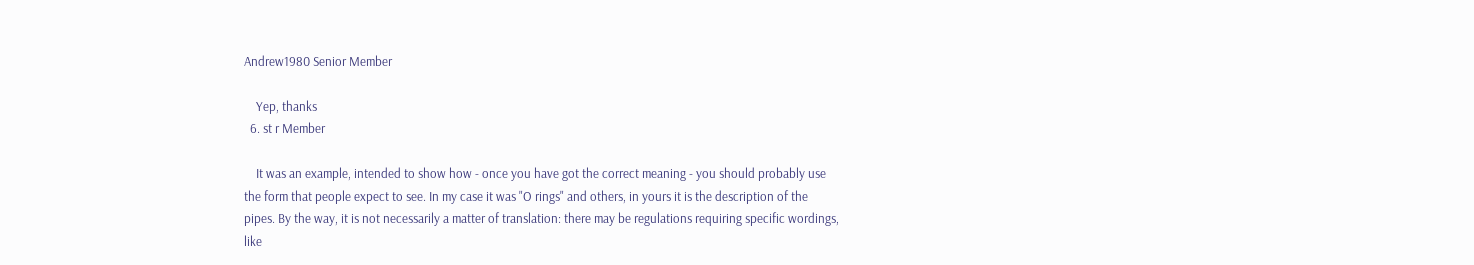Andrew1980 Senior Member

    Yep, thanks
  6. st r Member

    It was an example, intended to show how - once you have got the correct meaning - you should probably use the form that people expect to see. In my case it was "O rings" and others, in yours it is the description of the pipes. By the way, it is not necessarily a matter of translation: there may be regulations requiring specific wordings, like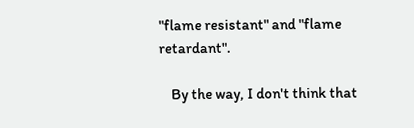"flame resistant" and "flame retardant".

    By the way, I don't think that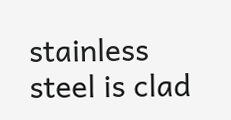stainless steel is clad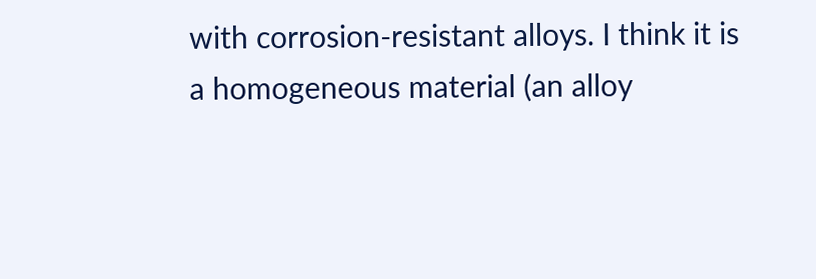with corrosion-resistant alloys. I think it is a homogeneous material (an alloy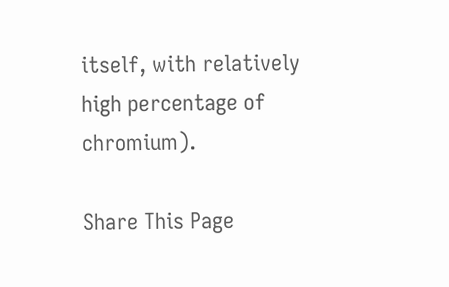itself, with relatively high percentage of chromium).

Share This Page